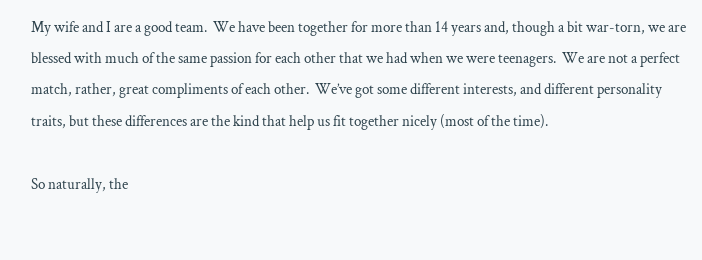My wife and I are a good team.  We have been together for more than 14 years and, though a bit war-torn, we are blessed with much of the same passion for each other that we had when we were teenagers.  We are not a perfect match, rather, great compliments of each other.  We’ve got some different interests, and different personality traits, but these differences are the kind that help us fit together nicely (most of the time).

So naturally, the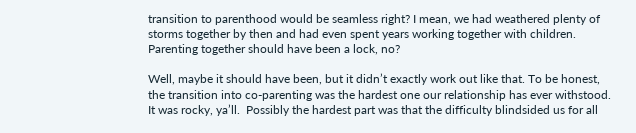transition to parenthood would be seamless right? I mean, we had weathered plenty of storms together by then and had even spent years working together with children.  Parenting together should have been a lock, no?

Well, maybe it should have been, but it didn’t exactly work out like that. To be honest, the transition into co-parenting was the hardest one our relationship has ever withstood.  It was rocky, ya’ll.  Possibly the hardest part was that the difficulty blindsided us for all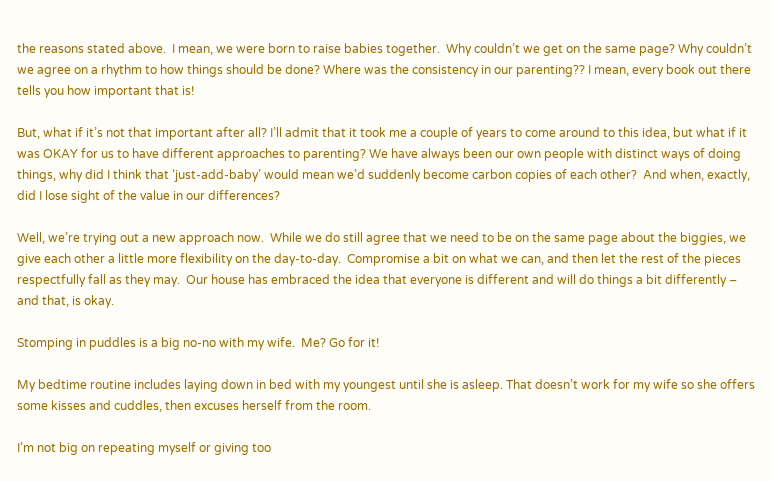the reasons stated above.  I mean, we were born to raise babies together.  Why couldn’t we get on the same page? Why couldn’t we agree on a rhythm to how things should be done? Where was the consistency in our parenting?? I mean, every book out there tells you how important that is!

But, what if it’s not that important after all? I’ll admit that it took me a couple of years to come around to this idea, but what if it was OKAY for us to have different approaches to parenting? We have always been our own people with distinct ways of doing things, why did I think that ‘just-add-baby’ would mean we’d suddenly become carbon copies of each other?  And when, exactly, did I lose sight of the value in our differences?

Well, we’re trying out a new approach now.  While we do still agree that we need to be on the same page about the biggies, we give each other a little more flexibility on the day-to-day.  Compromise a bit on what we can, and then let the rest of the pieces respectfully fall as they may.  Our house has embraced the idea that everyone is different and will do things a bit differently – and that, is okay.

Stomping in puddles is a big no-no with my wife.  Me? Go for it!

My bedtime routine includes laying down in bed with my youngest until she is asleep. That doesn’t work for my wife so she offers some kisses and cuddles, then excuses herself from the room.

I’m not big on repeating myself or giving too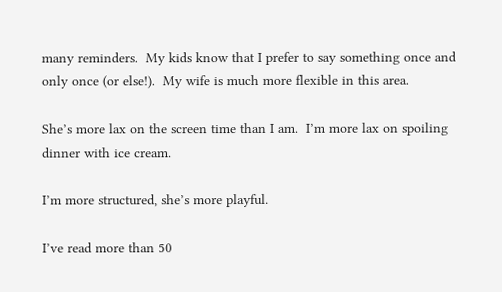many reminders.  My kids know that I prefer to say something once and only once (or else!).  My wife is much more flexible in this area.

She’s more lax on the screen time than I am.  I’m more lax on spoiling dinner with ice cream.

I’m more structured, she’s more playful.

I’ve read more than 50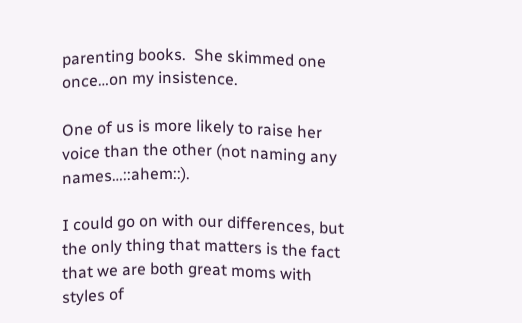parenting books.  She skimmed one once…on my insistence.

One of us is more likely to raise her voice than the other (not naming any names…::ahem::).

I could go on with our differences, but the only thing that matters is the fact that we are both great moms with styles of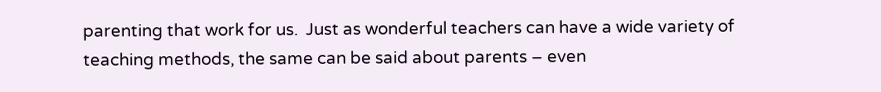parenting that work for us.  Just as wonderful teachers can have a wide variety of teaching methods, the same can be said about parents – even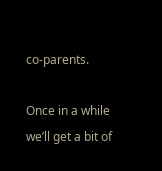co-parents.

Once in a while we’ll get a bit of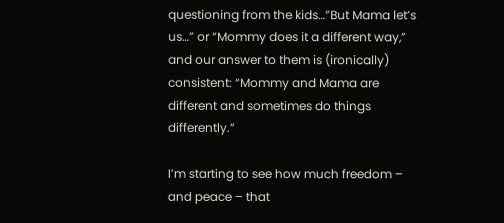questioning from the kids…”But Mama let’s us…” or “Mommy does it a different way,” and our answer to them is (ironically) consistent: “Mommy and Mama are different and sometimes do things differently.”

I’m starting to see how much freedom – and peace – that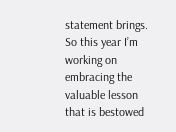statement brings.  So this year I’m working on embracing the valuable lesson that is bestowed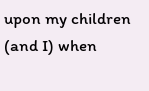upon my children (and I) when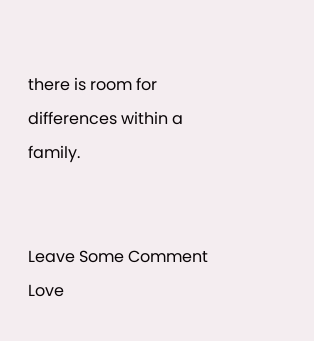there is room for differences within a family.


Leave Some Comment Love